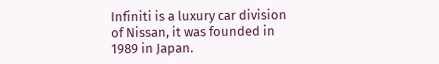Infiniti is a luxury car division of Nissan, it was founded in 1989 in Japan.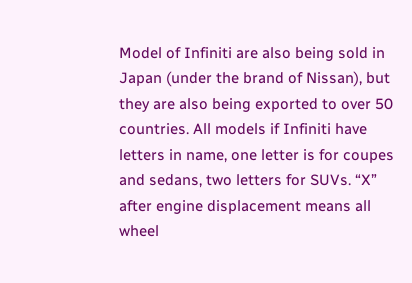Model of Infiniti are also being sold in Japan (under the brand of Nissan), but they are also being exported to over 50 countries. All models if Infiniti have letters in name, one letter is for coupes and sedans, two letters for SUVs. “X” after engine displacement means all wheel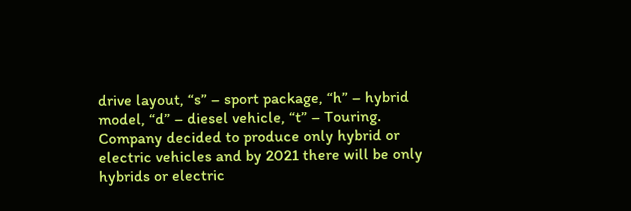drive layout, “s” – sport package, “h” – hybrid model, “d” – diesel vehicle, “t” – Touring. Company decided to produce only hybrid or electric vehicles and by 2021 there will be only hybrids or electric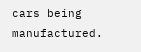cars being manufactured.